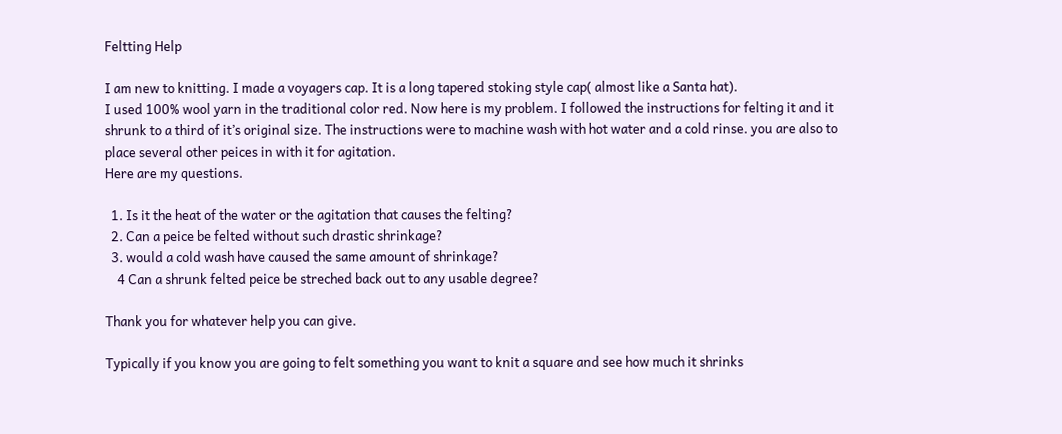Feltting Help

I am new to knitting. I made a voyagers cap. It is a long tapered stoking style cap( almost like a Santa hat).
I used 100% wool yarn in the traditional color red. Now here is my problem. I followed the instructions for felting it and it shrunk to a third of it’s original size. The instructions were to machine wash with hot water and a cold rinse. you are also to place several other peices in with it for agitation.
Here are my questions.

  1. Is it the heat of the water or the agitation that causes the felting?
  2. Can a peice be felted without such drastic shrinkage?
  3. would a cold wash have caused the same amount of shrinkage?
    4 Can a shrunk felted peice be streched back out to any usable degree?

Thank you for whatever help you can give.

Typically if you know you are going to felt something you want to knit a square and see how much it shrinks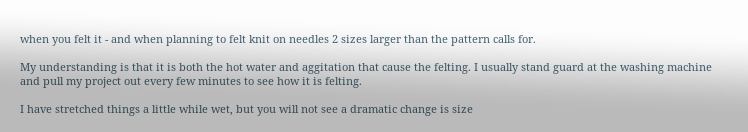when you felt it - and when planning to felt knit on needles 2 sizes larger than the pattern calls for.

My understanding is that it is both the hot water and aggitation that cause the felting. I usually stand guard at the washing machine and pull my project out every few minutes to see how it is felting.

I have stretched things a little while wet, but you will not see a dramatic change is size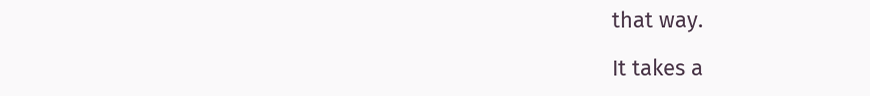that way.

It takes a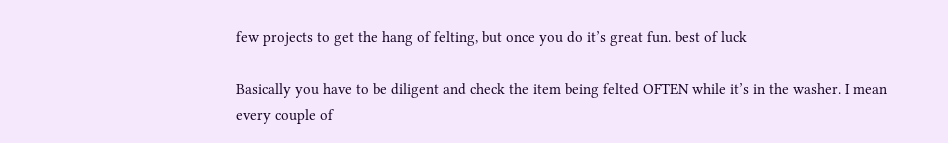few projects to get the hang of felting, but once you do it’s great fun. best of luck

Basically you have to be diligent and check the item being felted OFTEN while it’s in the washer. I mean every couple of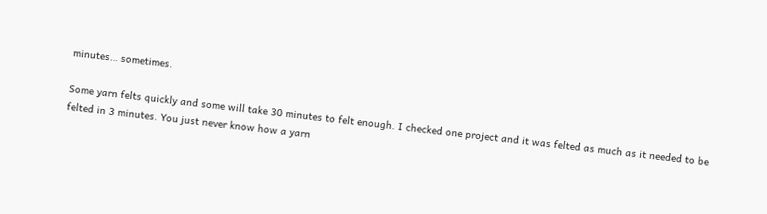minutes… sometimes.

Some yarn felts quickly and some will take 30 minutes to felt enough. I checked one project and it was felted as much as it needed to be felted in 3 minutes. You just never know how a yarn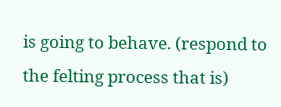is going to behave. (respond to the felting process that is)